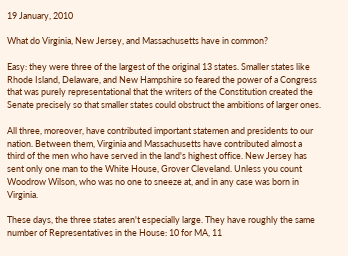19 January, 2010

What do Virginia, New Jersey, and Massachusetts have in common?

Easy: they were three of the largest of the original 13 states. Smaller states like Rhode Island, Delaware, and New Hampshire so feared the power of a Congress that was purely representational that the writers of the Constitution created the Senate precisely so that smaller states could obstruct the ambitions of larger ones.

All three, moreover, have contributed important statemen and presidents to our nation. Between them, Virginia and Massachusetts have contributed almost a third of the men who have served in the land's highest office. New Jersey has sent only one man to the White House, Grover Cleveland. Unless you count Woodrow Wilson, who was no one to sneeze at, and in any case was born in Virginia.

These days, the three states aren't especially large. They have roughly the same number of Representatives in the House: 10 for MA, 11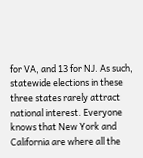for VA, and 13 for NJ. As such, statewide elections in these three states rarely attract national interest. Everyone knows that New York and California are where all the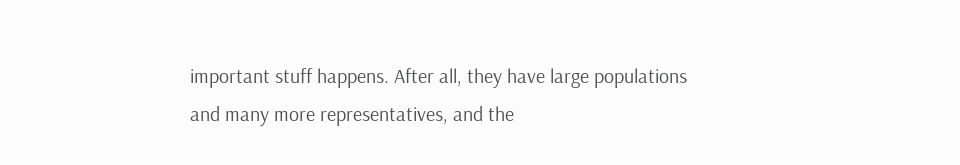important stuff happens. After all, they have large populations and many more representatives, and the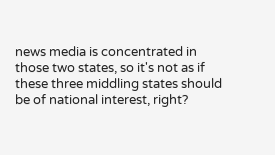news media is concentrated in those two states, so it's not as if these three middling states should be of national interest, right?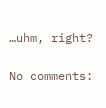…uhm, right?

No comments: